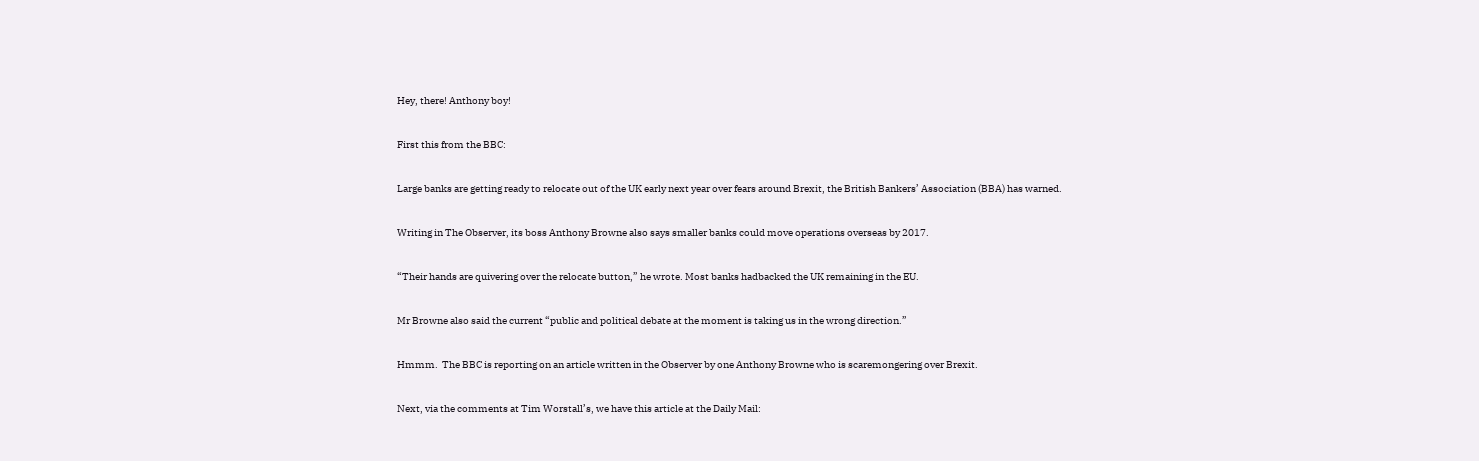Hey, there! Anthony boy!

First this from the BBC:

Large banks are getting ready to relocate out of the UK early next year over fears around Brexit, the British Bankers’ Association (BBA) has warned.

Writing in The Observer, its boss Anthony Browne also says smaller banks could move operations overseas by 2017.

“Their hands are quivering over the relocate button,” he wrote. Most banks hadbacked the UK remaining in the EU.

Mr Browne also said the current “public and political debate at the moment is taking us in the wrong direction.”

Hmmm.  The BBC is reporting on an article written in the Observer by one Anthony Browne who is scaremongering over Brexit.

Next, via the comments at Tim Worstall’s, we have this article at the Daily Mail: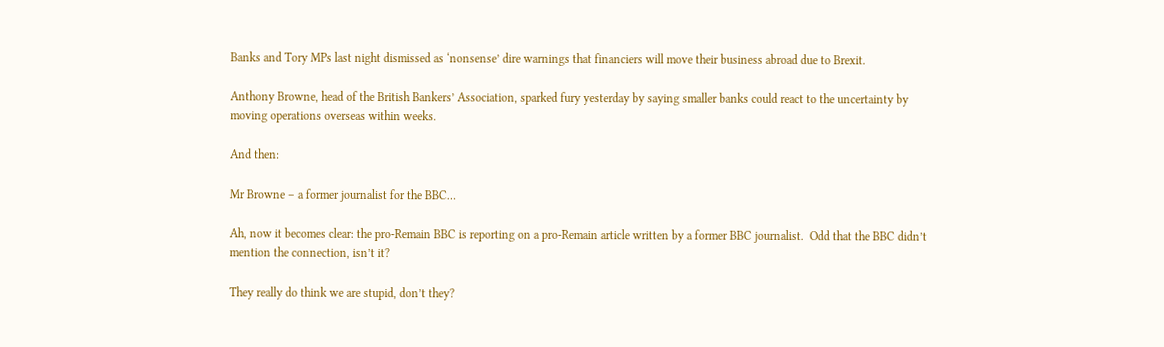Banks and Tory MPs last night dismissed as ‘nonsense’ dire warnings that financiers will move their business abroad due to Brexit.

Anthony Browne, head of the British Bankers’ Association, sparked fury yesterday by saying smaller banks could react to the uncertainty by moving operations overseas within weeks.

And then:

Mr Browne – a former journalist for the BBC…

Ah, now it becomes clear: the pro-Remain BBC is reporting on a pro-Remain article written by a former BBC journalist.  Odd that the BBC didn’t mention the connection, isn’t it?

They really do think we are stupid, don’t they?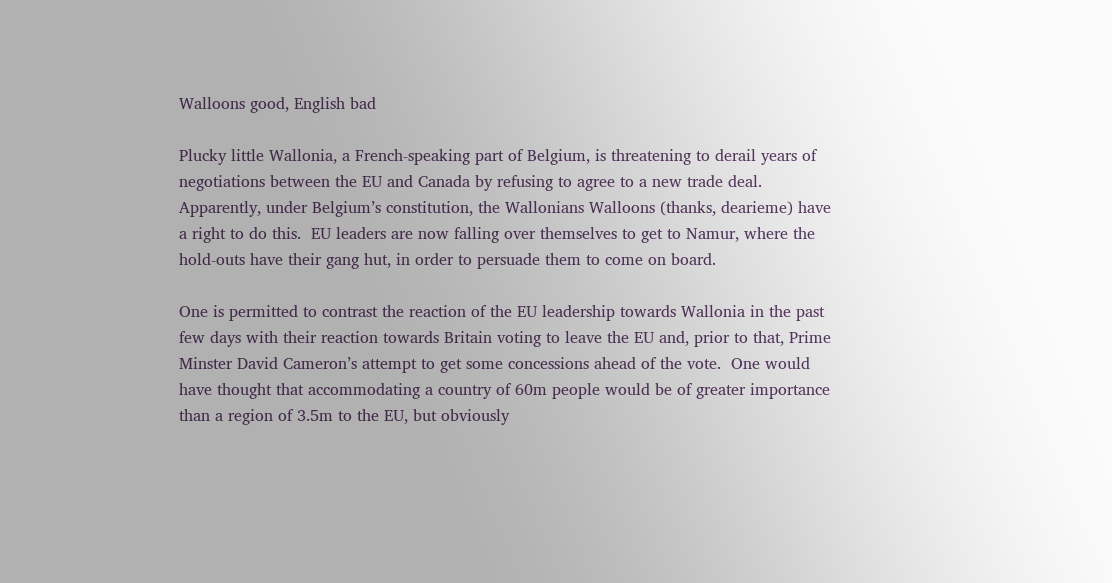Walloons good, English bad

Plucky little Wallonia, a French-speaking part of Belgium, is threatening to derail years of negotiations between the EU and Canada by refusing to agree to a new trade deal.  Apparently, under Belgium’s constitution, the Wallonians Walloons (thanks, dearieme) have a right to do this.  EU leaders are now falling over themselves to get to Namur, where the hold-outs have their gang hut, in order to persuade them to come on board.

One is permitted to contrast the reaction of the EU leadership towards Wallonia in the past few days with their reaction towards Britain voting to leave the EU and, prior to that, Prime Minster David Cameron’s attempt to get some concessions ahead of the vote.  One would have thought that accommodating a country of 60m people would be of greater importance than a region of 3.5m to the EU, but obviously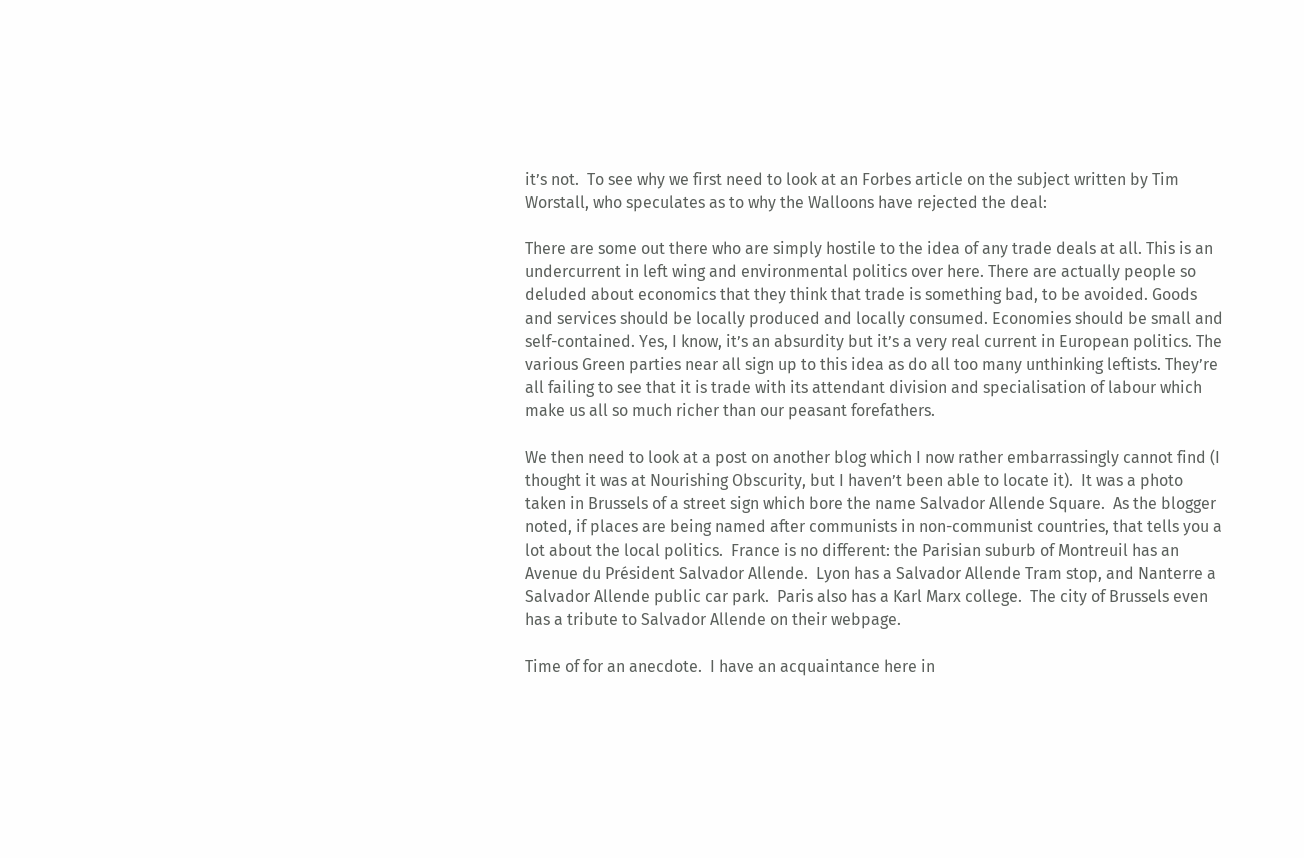it’s not.  To see why we first need to look at an Forbes article on the subject written by Tim Worstall, who speculates as to why the Walloons have rejected the deal:

There are some out there who are simply hostile to the idea of any trade deals at all. This is an undercurrent in left wing and environmental politics over here. There are actually people so deluded about economics that they think that trade is something bad, to be avoided. Goods and services should be locally produced and locally consumed. Economies should be small and self-contained. Yes, I know, it’s an absurdity but it’s a very real current in European politics. The various Green parties near all sign up to this idea as do all too many unthinking leftists. They’re all failing to see that it is trade with its attendant division and specialisation of labour which make us all so much richer than our peasant forefathers.

We then need to look at a post on another blog which I now rather embarrassingly cannot find (I thought it was at Nourishing Obscurity, but I haven’t been able to locate it).  It was a photo taken in Brussels of a street sign which bore the name Salvador Allende Square.  As the blogger noted, if places are being named after communists in non-communist countries, that tells you a lot about the local politics.  France is no different: the Parisian suburb of Montreuil has an Avenue du Président Salvador Allende.  Lyon has a Salvador Allende Tram stop, and Nanterre a Salvador Allende public car park.  Paris also has a Karl Marx college.  The city of Brussels even has a tribute to Salvador Allende on their webpage.

Time of for an anecdote.  I have an acquaintance here in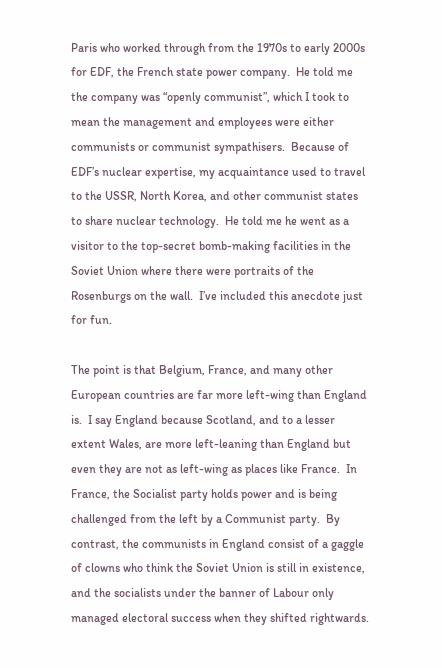Paris who worked through from the 1970s to early 2000s for EDF, the French state power company.  He told me the company was “openly communist”, which I took to mean the management and employees were either communists or communist sympathisers.  Because of EDF’s nuclear expertise, my acquaintance used to travel to the USSR, North Korea, and other communist states to share nuclear technology.  He told me he went as a visitor to the top-secret bomb-making facilities in the Soviet Union where there were portraits of the Rosenburgs on the wall.  I’ve included this anecdote just for fun.

The point is that Belgium, France, and many other European countries are far more left-wing than England is.  I say England because Scotland, and to a lesser extent Wales, are more left-leaning than England but even they are not as left-wing as places like France.  In France, the Socialist party holds power and is being challenged from the left by a Communist party.  By contrast, the communists in England consist of a gaggle of clowns who think the Soviet Union is still in existence, and the socialists under the banner of Labour only managed electoral success when they shifted rightwards.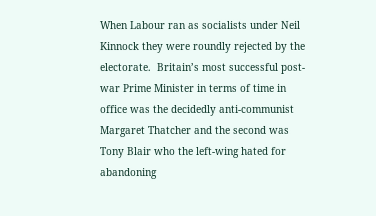When Labour ran as socialists under Neil Kinnock they were roundly rejected by the electorate.  Britain’s most successful post-war Prime Minister in terms of time in office was the decidedly anti-communist Margaret Thatcher and the second was Tony Blair who the left-wing hated for abandoning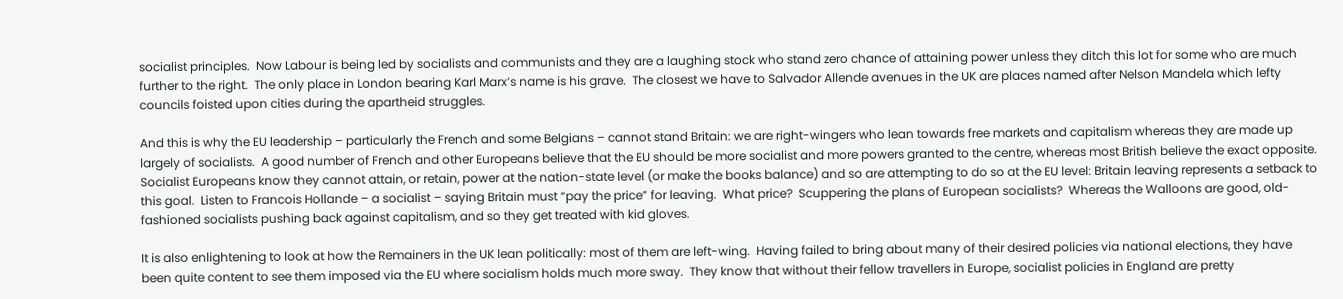socialist principles.  Now Labour is being led by socialists and communists and they are a laughing stock who stand zero chance of attaining power unless they ditch this lot for some who are much further to the right.  The only place in London bearing Karl Marx’s name is his grave.  The closest we have to Salvador Allende avenues in the UK are places named after Nelson Mandela which lefty councils foisted upon cities during the apartheid struggles.

And this is why the EU leadership – particularly the French and some Belgians – cannot stand Britain: we are right-wingers who lean towards free markets and capitalism whereas they are made up largely of socialists.  A good number of French and other Europeans believe that the EU should be more socialist and more powers granted to the centre, whereas most British believe the exact opposite.  Socialist Europeans know they cannot attain, or retain, power at the nation-state level (or make the books balance) and so are attempting to do so at the EU level: Britain leaving represents a setback to this goal.  Listen to Francois Hollande – a socialist – saying Britain must “pay the price” for leaving.  What price?  Scuppering the plans of European socialists?  Whereas the Walloons are good, old-fashioned socialists pushing back against capitalism, and so they get treated with kid gloves.

It is also enlightening to look at how the Remainers in the UK lean politically: most of them are left-wing.  Having failed to bring about many of their desired policies via national elections, they have been quite content to see them imposed via the EU where socialism holds much more sway.  They know that without their fellow travellers in Europe, socialist policies in England are pretty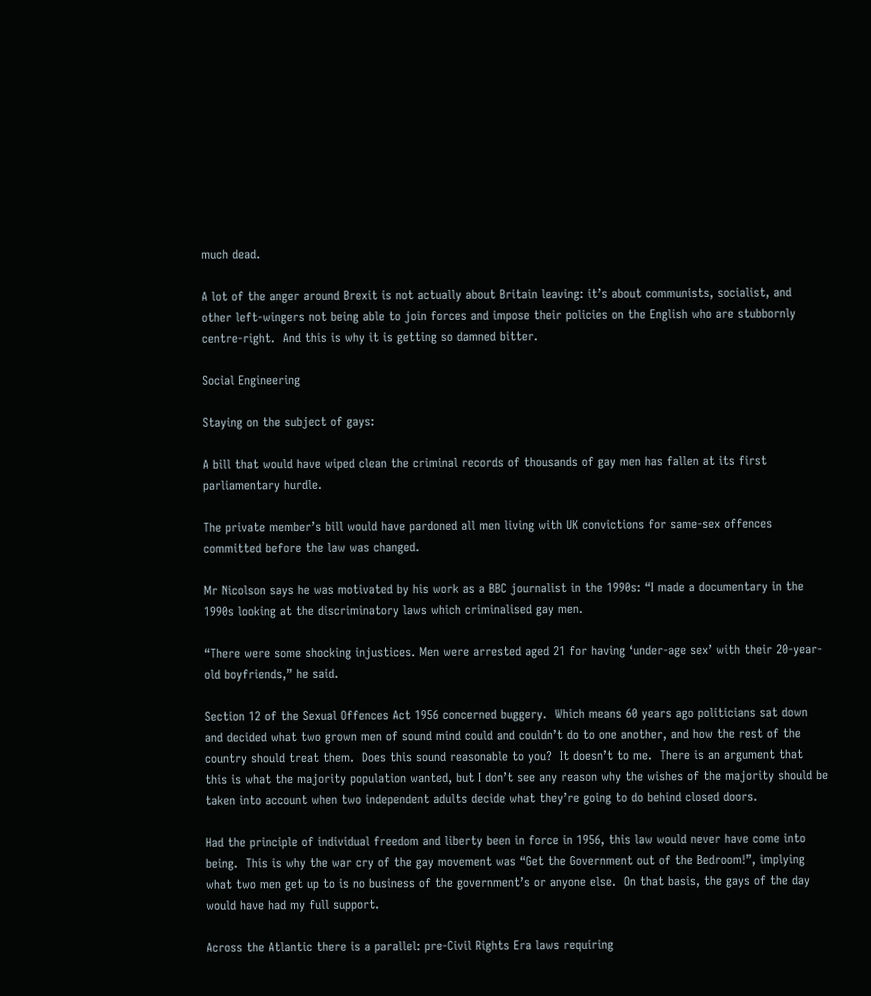much dead.

A lot of the anger around Brexit is not actually about Britain leaving: it’s about communists, socialist, and other left-wingers not being able to join forces and impose their policies on the English who are stubbornly centre-right.  And this is why it is getting so damned bitter.

Social Engineering

Staying on the subject of gays:

A bill that would have wiped clean the criminal records of thousands of gay men has fallen at its first parliamentary hurdle.

The private member’s bill would have pardoned all men living with UK convictions for same-sex offences committed before the law was changed.

Mr Nicolson says he was motivated by his work as a BBC journalist in the 1990s: “I made a documentary in the 1990s looking at the discriminatory laws which criminalised gay men.

“There were some shocking injustices. Men were arrested aged 21 for having ‘under-age sex’ with their 20-year-old boyfriends,” he said.

Section 12 of the Sexual Offences Act 1956 concerned buggery.  Which means 60 years ago politicians sat down and decided what two grown men of sound mind could and couldn’t do to one another, and how the rest of the country should treat them.  Does this sound reasonable to you?  It doesn’t to me.  There is an argument that this is what the majority population wanted, but I don’t see any reason why the wishes of the majority should be taken into account when two independent adults decide what they’re going to do behind closed doors.

Had the principle of individual freedom and liberty been in force in 1956, this law would never have come into being.  This is why the war cry of the gay movement was “Get the Government out of the Bedroom!”, implying what two men get up to is no business of the government’s or anyone else.  On that basis, the gays of the day would have had my full support.

Across the Atlantic there is a parallel: pre-Civil Rights Era laws requiring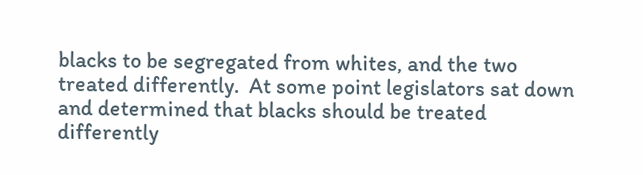blacks to be segregated from whites, and the two treated differently.  At some point legislators sat down and determined that blacks should be treated differently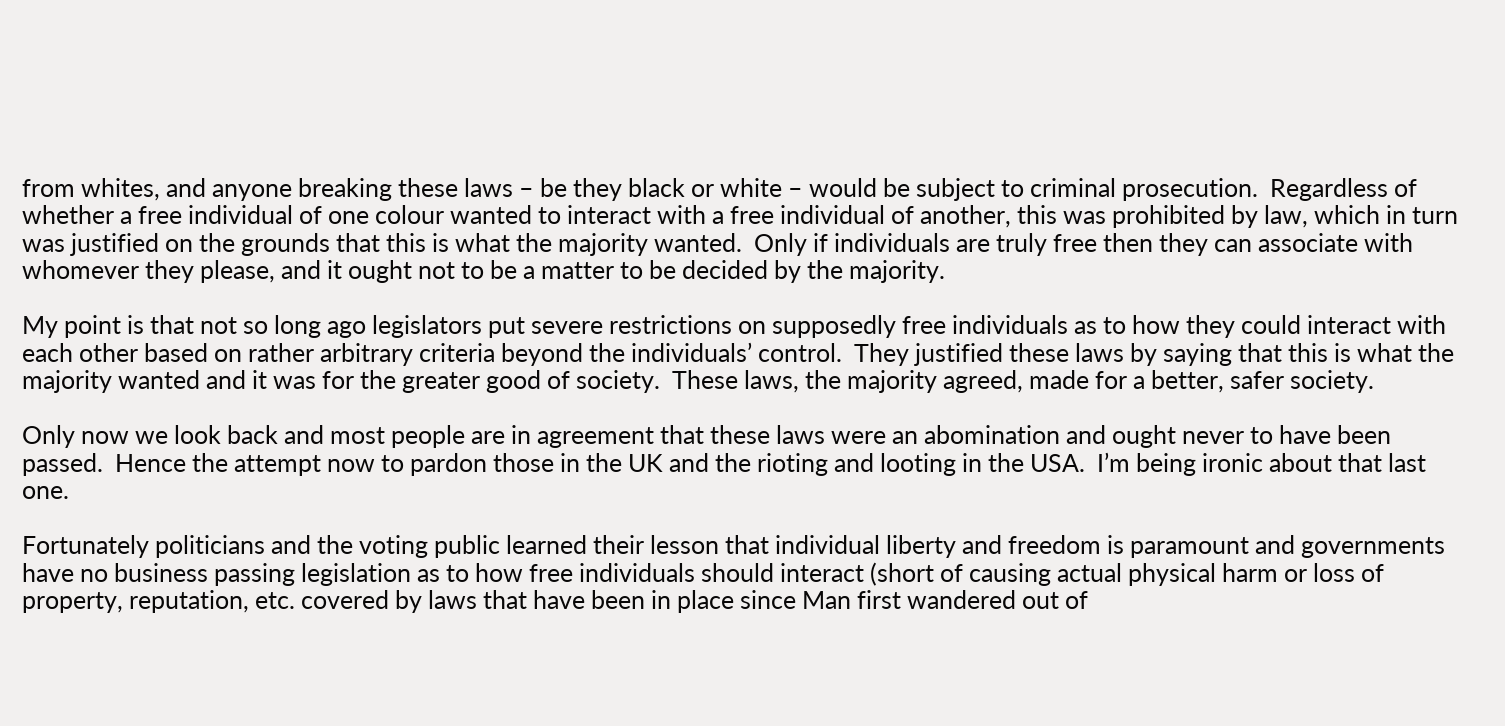from whites, and anyone breaking these laws – be they black or white – would be subject to criminal prosecution.  Regardless of whether a free individual of one colour wanted to interact with a free individual of another, this was prohibited by law, which in turn was justified on the grounds that this is what the majority wanted.  Only if individuals are truly free then they can associate with whomever they please, and it ought not to be a matter to be decided by the majority.

My point is that not so long ago legislators put severe restrictions on supposedly free individuals as to how they could interact with each other based on rather arbitrary criteria beyond the individuals’ control.  They justified these laws by saying that this is what the majority wanted and it was for the greater good of society.  These laws, the majority agreed, made for a better, safer society.

Only now we look back and most people are in agreement that these laws were an abomination and ought never to have been passed.  Hence the attempt now to pardon those in the UK and the rioting and looting in the USA.  I’m being ironic about that last one.

Fortunately politicians and the voting public learned their lesson that individual liberty and freedom is paramount and governments have no business passing legislation as to how free individuals should interact (short of causing actual physical harm or loss of property, reputation, etc. covered by laws that have been in place since Man first wandered out of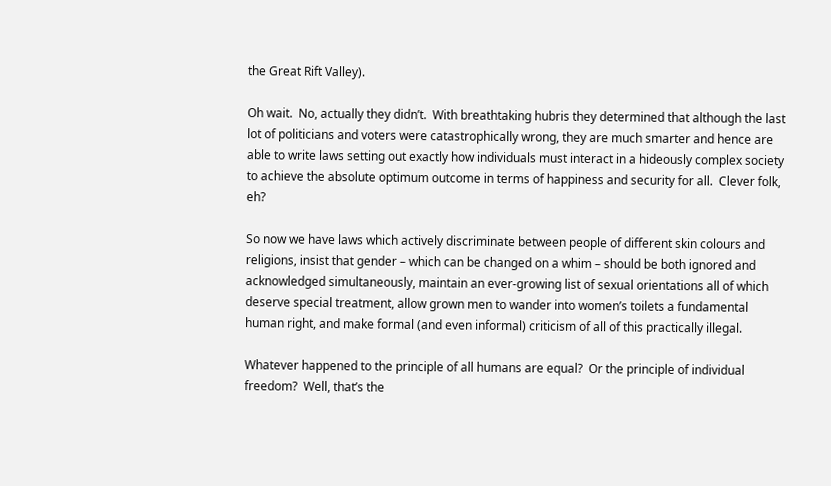the Great Rift Valley).

Oh wait.  No, actually they didn’t.  With breathtaking hubris they determined that although the last lot of politicians and voters were catastrophically wrong, they are much smarter and hence are able to write laws setting out exactly how individuals must interact in a hideously complex society to achieve the absolute optimum outcome in terms of happiness and security for all.  Clever folk, eh?

So now we have laws which actively discriminate between people of different skin colours and religions, insist that gender – which can be changed on a whim – should be both ignored and acknowledged simultaneously, maintain an ever-growing list of sexual orientations all of which deserve special treatment, allow grown men to wander into women’s toilets a fundamental human right, and make formal (and even informal) criticism of all of this practically illegal.

Whatever happened to the principle of all humans are equal?  Or the principle of individual freedom?  Well, that’s the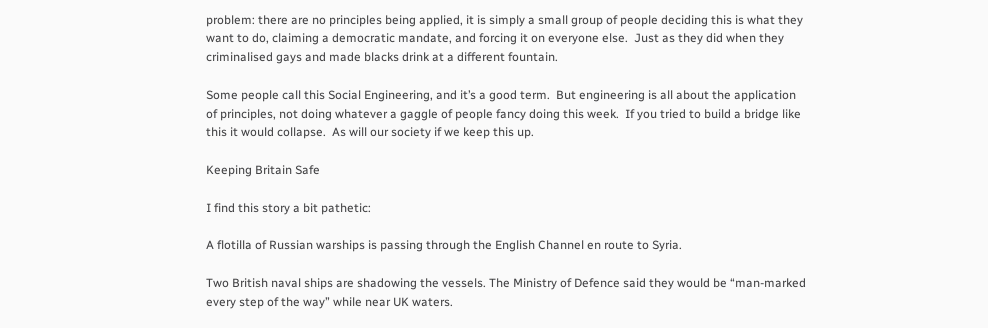problem: there are no principles being applied, it is simply a small group of people deciding this is what they want to do, claiming a democratic mandate, and forcing it on everyone else.  Just as they did when they criminalised gays and made blacks drink at a different fountain.

Some people call this Social Engineering, and it’s a good term.  But engineering is all about the application of principles, not doing whatever a gaggle of people fancy doing this week.  If you tried to build a bridge like this it would collapse.  As will our society if we keep this up.

Keeping Britain Safe

I find this story a bit pathetic:

A flotilla of Russian warships is passing through the English Channel en route to Syria.

Two British naval ships are shadowing the vessels. The Ministry of Defence said they would be “man-marked every step of the way” while near UK waters.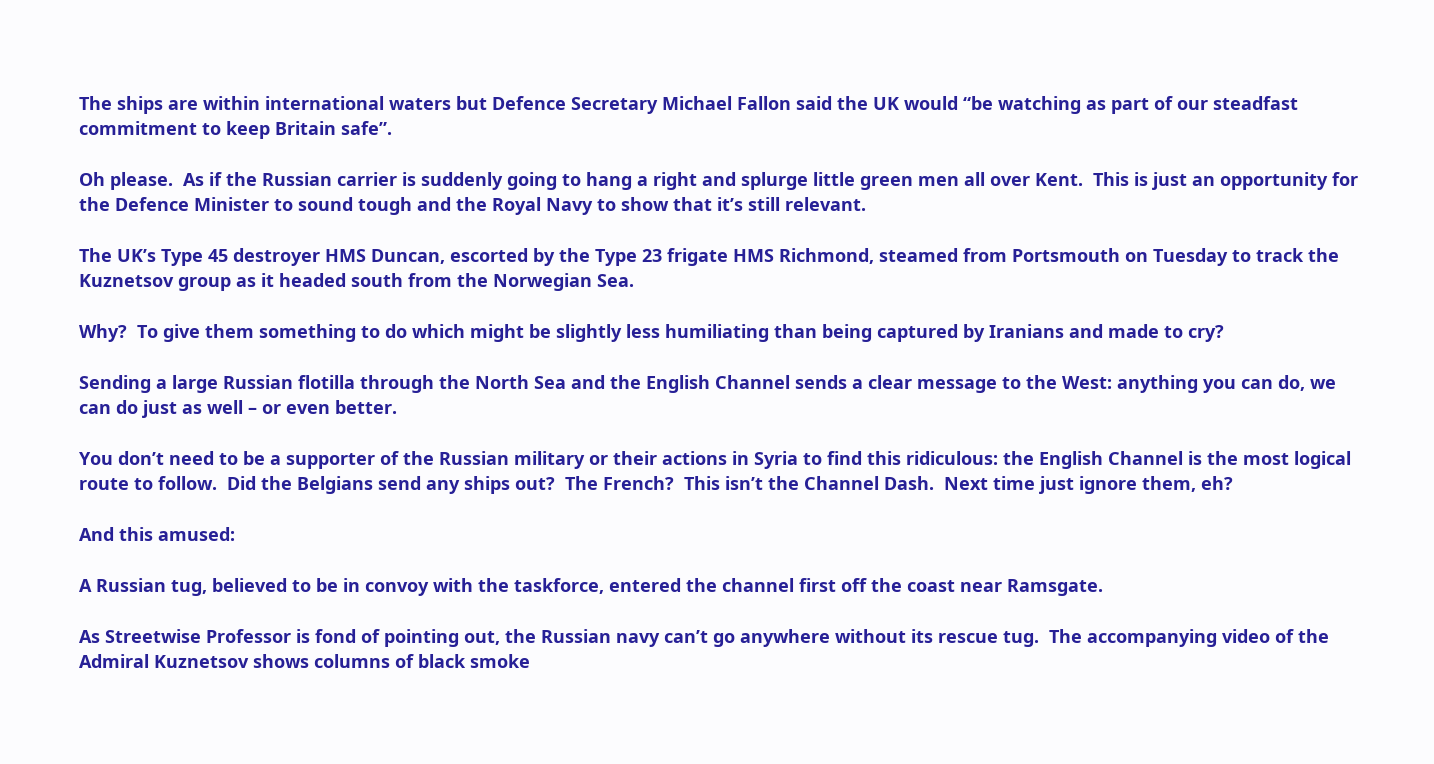The ships are within international waters but Defence Secretary Michael Fallon said the UK would “be watching as part of our steadfast commitment to keep Britain safe”.

Oh please.  As if the Russian carrier is suddenly going to hang a right and splurge little green men all over Kent.  This is just an opportunity for the Defence Minister to sound tough and the Royal Navy to show that it’s still relevant.

The UK’s Type 45 destroyer HMS Duncan, escorted by the Type 23 frigate HMS Richmond, steamed from Portsmouth on Tuesday to track the Kuznetsov group as it headed south from the Norwegian Sea.

Why?  To give them something to do which might be slightly less humiliating than being captured by Iranians and made to cry?

Sending a large Russian flotilla through the North Sea and the English Channel sends a clear message to the West: anything you can do, we can do just as well – or even better.

You don’t need to be a supporter of the Russian military or their actions in Syria to find this ridiculous: the English Channel is the most logical route to follow.  Did the Belgians send any ships out?  The French?  This isn’t the Channel Dash.  Next time just ignore them, eh?

And this amused:

A Russian tug, believed to be in convoy with the taskforce, entered the channel first off the coast near Ramsgate.

As Streetwise Professor is fond of pointing out, the Russian navy can’t go anywhere without its rescue tug.  The accompanying video of the Admiral Kuznetsov shows columns of black smoke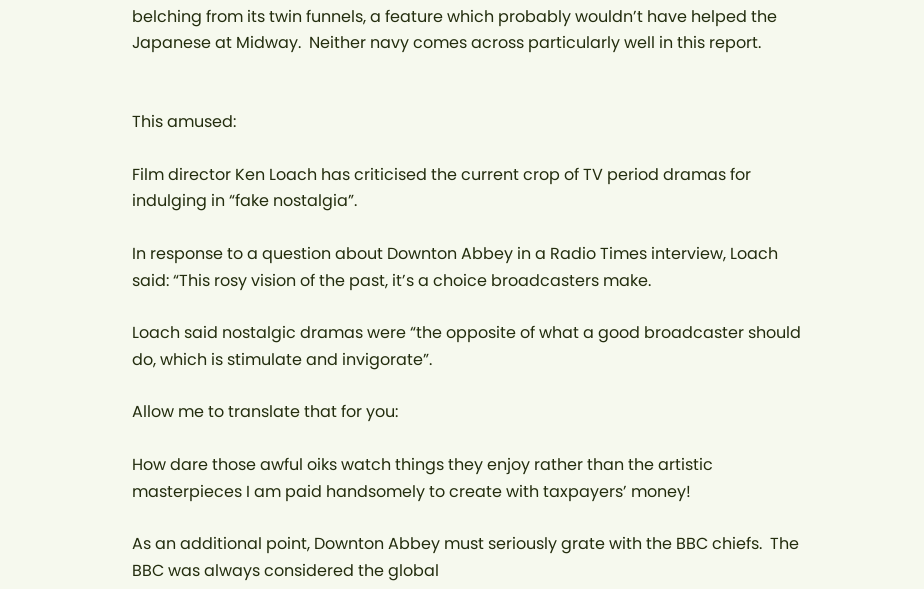belching from its twin funnels, a feature which probably wouldn’t have helped the Japanese at Midway.  Neither navy comes across particularly well in this report.


This amused:

Film director Ken Loach has criticised the current crop of TV period dramas for indulging in “fake nostalgia”.

In response to a question about Downton Abbey in a Radio Times interview, Loach said: “This rosy vision of the past, it’s a choice broadcasters make.

Loach said nostalgic dramas were “the opposite of what a good broadcaster should do, which is stimulate and invigorate”.

Allow me to translate that for you:

How dare those awful oiks watch things they enjoy rather than the artistic masterpieces I am paid handsomely to create with taxpayers’ money!

As an additional point, Downton Abbey must seriously grate with the BBC chiefs.  The BBC was always considered the global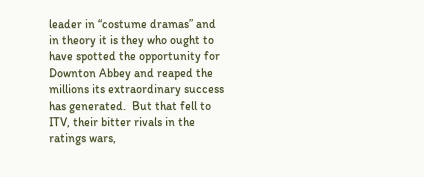leader in “costume dramas” and in theory it is they who ought to have spotted the opportunity for Downton Abbey and reaped the millions its extraordinary success has generated.  But that fell to ITV, their bitter rivals in the ratings wars,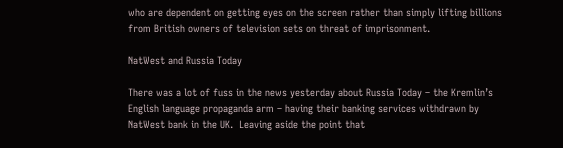who are dependent on getting eyes on the screen rather than simply lifting billions from British owners of television sets on threat of imprisonment.

NatWest and Russia Today

There was a lot of fuss in the news yesterday about Russia Today – the Kremlin’s English language propaganda arm – having their banking services withdrawn by NatWest bank in the UK.  Leaving aside the point that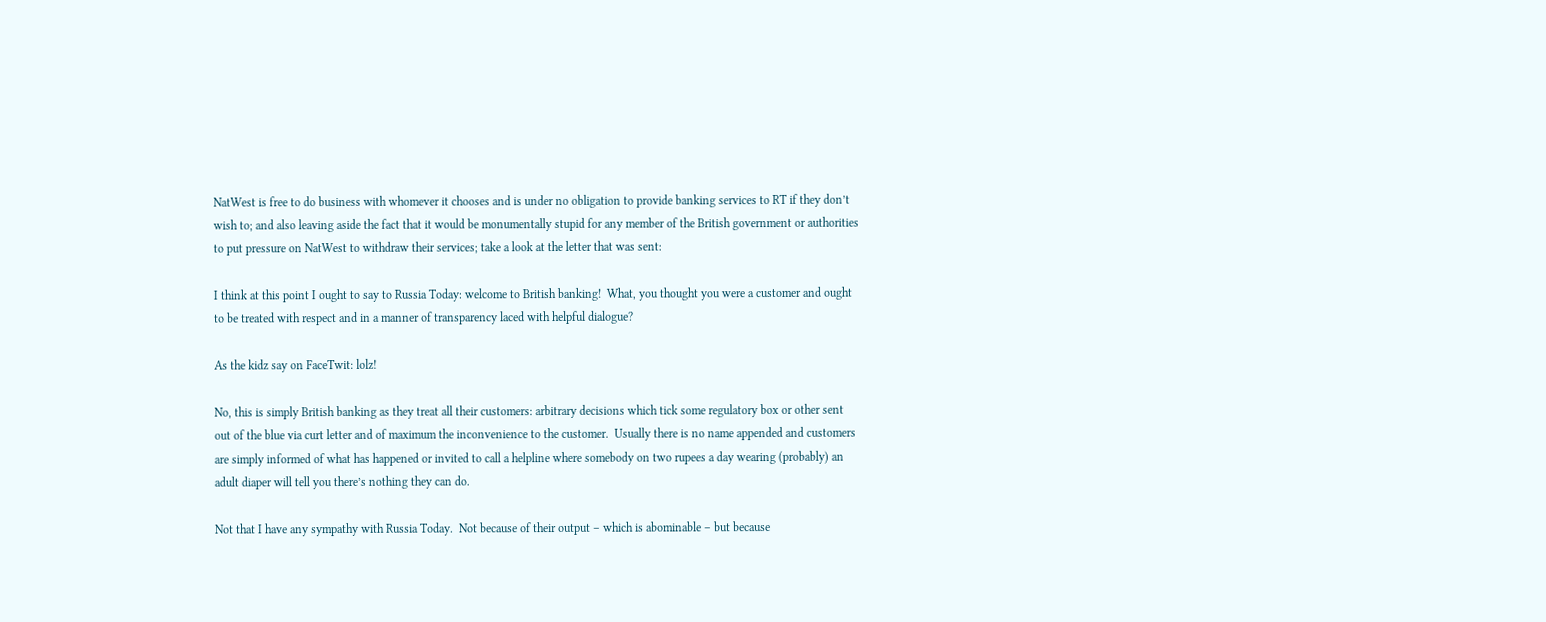NatWest is free to do business with whomever it chooses and is under no obligation to provide banking services to RT if they don’t wish to; and also leaving aside the fact that it would be monumentally stupid for any member of the British government or authorities to put pressure on NatWest to withdraw their services; take a look at the letter that was sent:

I think at this point I ought to say to Russia Today: welcome to British banking!  What, you thought you were a customer and ought to be treated with respect and in a manner of transparency laced with helpful dialogue?

As the kidz say on FaceTwit: lolz!

No, this is simply British banking as they treat all their customers: arbitrary decisions which tick some regulatory box or other sent out of the blue via curt letter and of maximum the inconvenience to the customer.  Usually there is no name appended and customers are simply informed of what has happened or invited to call a helpline where somebody on two rupees a day wearing (probably) an adult diaper will tell you there’s nothing they can do.

Not that I have any sympathy with Russia Today.  Not because of their output – which is abominable – but because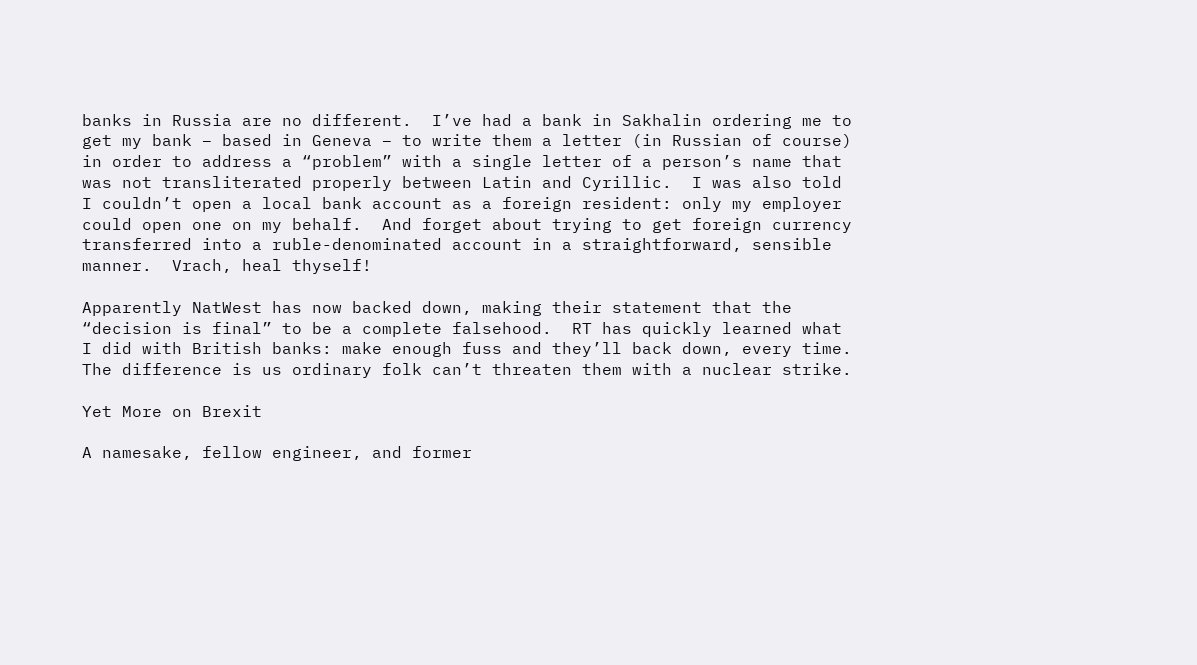banks in Russia are no different.  I’ve had a bank in Sakhalin ordering me to get my bank – based in Geneva – to write them a letter (in Russian of course) in order to address a “problem” with a single letter of a person’s name that was not transliterated properly between Latin and Cyrillic.  I was also told I couldn’t open a local bank account as a foreign resident: only my employer could open one on my behalf.  And forget about trying to get foreign currency transferred into a ruble-denominated account in a straightforward, sensible manner.  Vrach, heal thyself!

Apparently NatWest has now backed down, making their statement that the “decision is final” to be a complete falsehood.  RT has quickly learned what I did with British banks: make enough fuss and they’ll back down, every time.  The difference is us ordinary folk can’t threaten them with a nuclear strike.

Yet More on Brexit

A namesake, fellow engineer, and former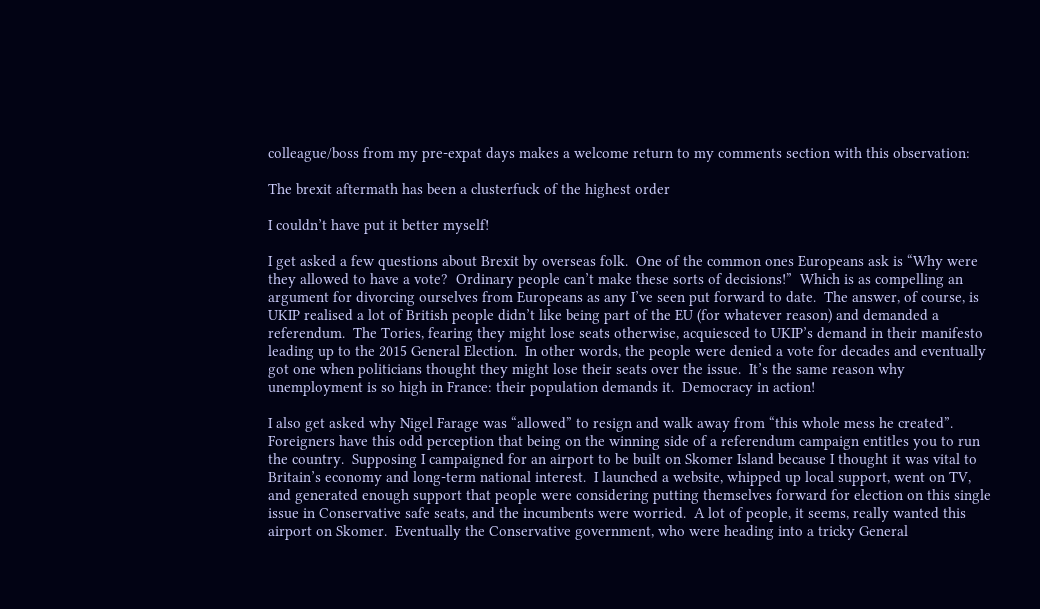colleague/boss from my pre-expat days makes a welcome return to my comments section with this observation:

The brexit aftermath has been a clusterfuck of the highest order

I couldn’t have put it better myself!

I get asked a few questions about Brexit by overseas folk.  One of the common ones Europeans ask is “Why were they allowed to have a vote?  Ordinary people can’t make these sorts of decisions!”  Which is as compelling an argument for divorcing ourselves from Europeans as any I’ve seen put forward to date.  The answer, of course, is UKIP realised a lot of British people didn’t like being part of the EU (for whatever reason) and demanded a referendum.  The Tories, fearing they might lose seats otherwise, acquiesced to UKIP’s demand in their manifesto leading up to the 2015 General Election.  In other words, the people were denied a vote for decades and eventually got one when politicians thought they might lose their seats over the issue.  It’s the same reason why unemployment is so high in France: their population demands it.  Democracy in action!

I also get asked why Nigel Farage was “allowed” to resign and walk away from “this whole mess he created”.  Foreigners have this odd perception that being on the winning side of a referendum campaign entitles you to run the country.  Supposing I campaigned for an airport to be built on Skomer Island because I thought it was vital to Britain’s economy and long-term national interest.  I launched a website, whipped up local support, went on TV, and generated enough support that people were considering putting themselves forward for election on this single issue in Conservative safe seats, and the incumbents were worried.  A lot of people, it seems, really wanted this airport on Skomer.  Eventually the Conservative government, who were heading into a tricky General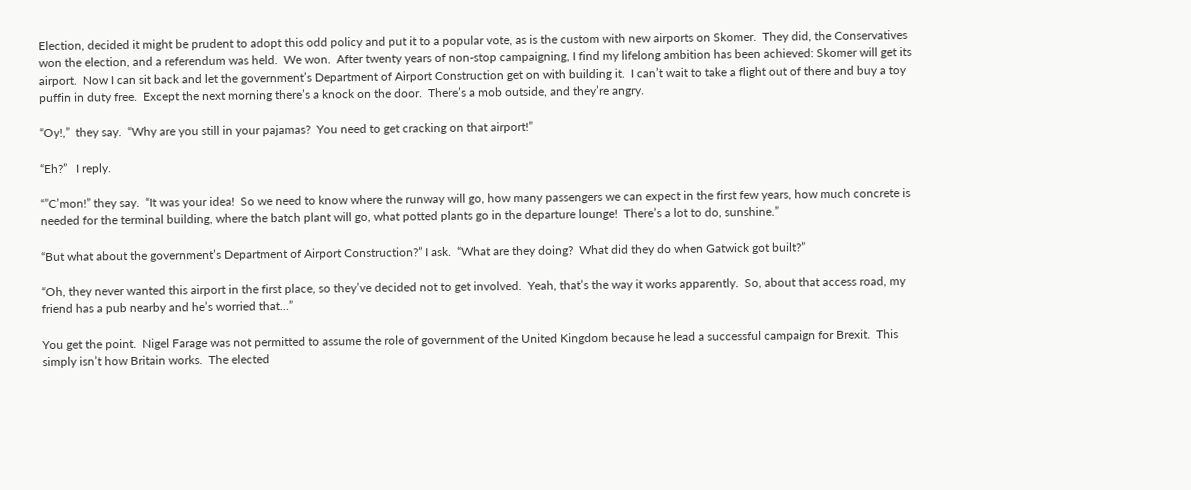Election, decided it might be prudent to adopt this odd policy and put it to a popular vote, as is the custom with new airports on Skomer.  They did, the Conservatives won the election, and a referendum was held.  We won.  After twenty years of non-stop campaigning, I find my lifelong ambition has been achieved: Skomer will get its airport.  Now I can sit back and let the government’s Department of Airport Construction get on with building it.  I can’t wait to take a flight out of there and buy a toy puffin in duty free.  Except the next morning there’s a knock on the door.  There’s a mob outside, and they’re angry.

“Oy!,”  they say.  “Why are you still in your pajamas?  You need to get cracking on that airport!”

“Eh?”   I reply.

“”C’mon!” they say.  “It was your idea!  So we need to know where the runway will go, how many passengers we can expect in the first few years, how much concrete is needed for the terminal building, where the batch plant will go, what potted plants go in the departure lounge!  There’s a lot to do, sunshine.”

“But what about the government’s Department of Airport Construction?” I ask.  “What are they doing?  What did they do when Gatwick got built?”

“Oh, they never wanted this airport in the first place, so they’ve decided not to get involved.  Yeah, that’s the way it works apparently.  So, about that access road, my friend has a pub nearby and he’s worried that…”

You get the point.  Nigel Farage was not permitted to assume the role of government of the United Kingdom because he lead a successful campaign for Brexit.  This simply isn’t how Britain works.  The elected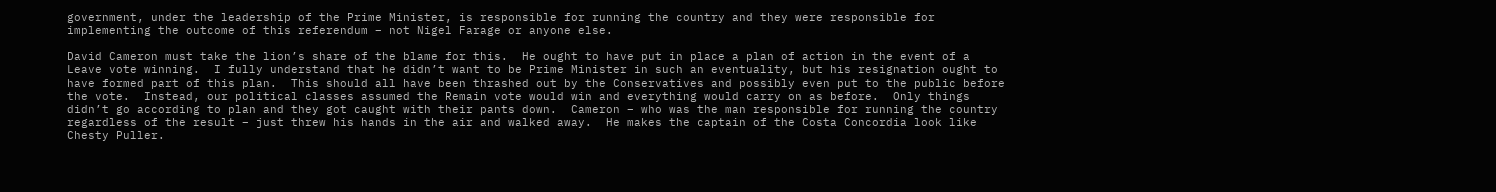government, under the leadership of the Prime Minister, is responsible for running the country and they were responsible for implementing the outcome of this referendum – not Nigel Farage or anyone else.

David Cameron must take the lion’s share of the blame for this.  He ought to have put in place a plan of action in the event of a Leave vote winning.  I fully understand that he didn’t want to be Prime Minister in such an eventuality, but his resignation ought to have formed part of this plan.  This should all have been thrashed out by the Conservatives and possibly even put to the public before the vote.  Instead, our political classes assumed the Remain vote would win and everything would carry on as before.  Only things didn’t go according to plan and they got caught with their pants down.  Cameron – who was the man responsible for running the country regardless of the result – just threw his hands in the air and walked away.  He makes the captain of the Costa Concordia look like Chesty Puller.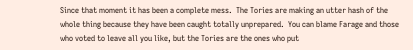Since that moment it has been a complete mess.  The Tories are making an utter hash of the whole thing because they have been caught totally unprepared.  You can blame Farage and those who voted to leave all you like, but the Tories are the ones who put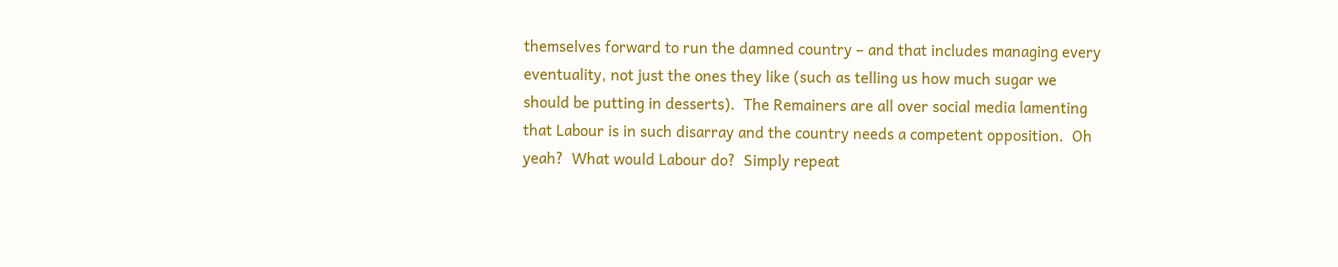themselves forward to run the damned country – and that includes managing every eventuality, not just the ones they like (such as telling us how much sugar we should be putting in desserts).  The Remainers are all over social media lamenting that Labour is in such disarray and the country needs a competent opposition.  Oh yeah?  What would Labour do?  Simply repeat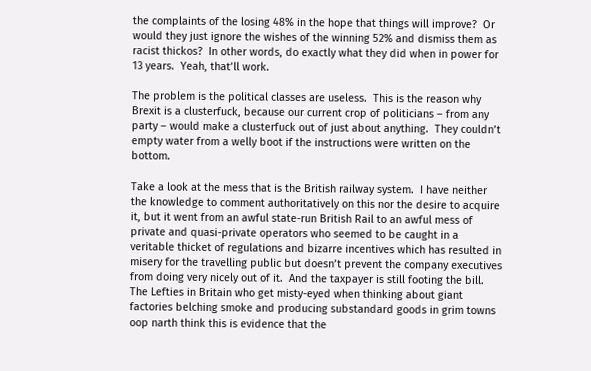the complaints of the losing 48% in the hope that things will improve?  Or would they just ignore the wishes of the winning 52% and dismiss them as racist thickos?  In other words, do exactly what they did when in power for 13 years.  Yeah, that’ll work.

The problem is the political classes are useless.  This is the reason why Brexit is a clusterfuck, because our current crop of politicians – from any party – would make a clusterfuck out of just about anything.  They couldn’t empty water from a welly boot if the instructions were written on the bottom.

Take a look at the mess that is the British railway system.  I have neither the knowledge to comment authoritatively on this nor the desire to acquire it, but it went from an awful state-run British Rail to an awful mess of private and quasi-private operators who seemed to be caught in a veritable thicket of regulations and bizarre incentives which has resulted in misery for the travelling public but doesn’t prevent the company executives from doing very nicely out of it.  And the taxpayer is still footing the bill.  The Lefties in Britain who get misty-eyed when thinking about giant factories belching smoke and producing substandard goods in grim towns oop narth think this is evidence that the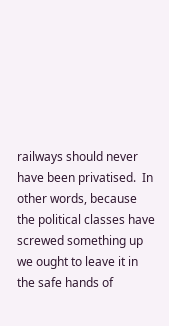railways should never have been privatised.  In other words, because the political classes have screwed something up we ought to leave it in the safe hands of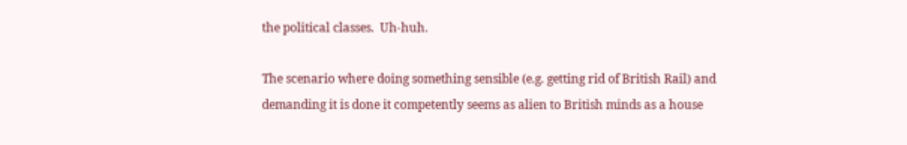the political classes.  Uh-huh.

The scenario where doing something sensible (e.g. getting rid of British Rail) and demanding it is done it competently seems as alien to British minds as a house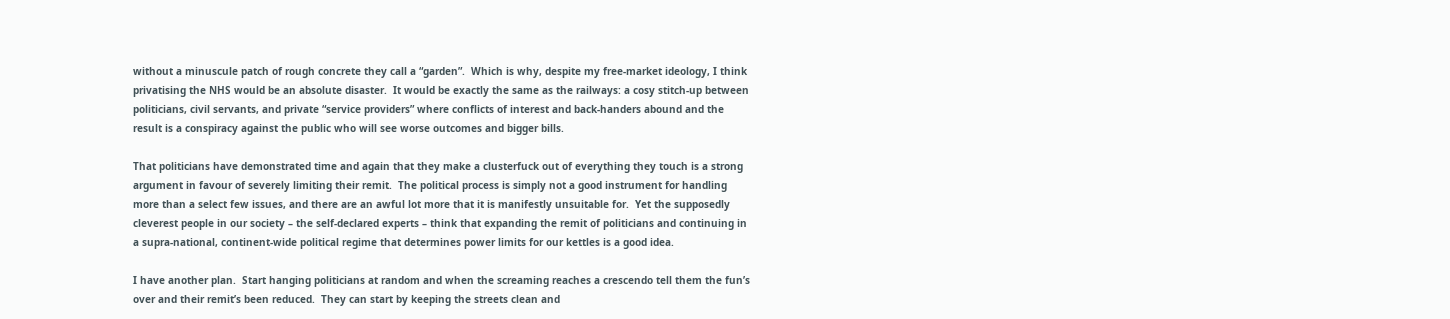without a minuscule patch of rough concrete they call a “garden”.  Which is why, despite my free-market ideology, I think privatising the NHS would be an absolute disaster.  It would be exactly the same as the railways: a cosy stitch-up between politicians, civil servants, and private “service providers” where conflicts of interest and back-handers abound and the result is a conspiracy against the public who will see worse outcomes and bigger bills.

That politicians have demonstrated time and again that they make a clusterfuck out of everything they touch is a strong argument in favour of severely limiting their remit.  The political process is simply not a good instrument for handling more than a select few issues, and there are an awful lot more that it is manifestly unsuitable for.  Yet the supposedly cleverest people in our society – the self-declared experts – think that expanding the remit of politicians and continuing in a supra-national, continent-wide political regime that determines power limits for our kettles is a good idea.

I have another plan.  Start hanging politicians at random and when the screaming reaches a crescendo tell them the fun’s over and their remit’s been reduced.  They can start by keeping the streets clean and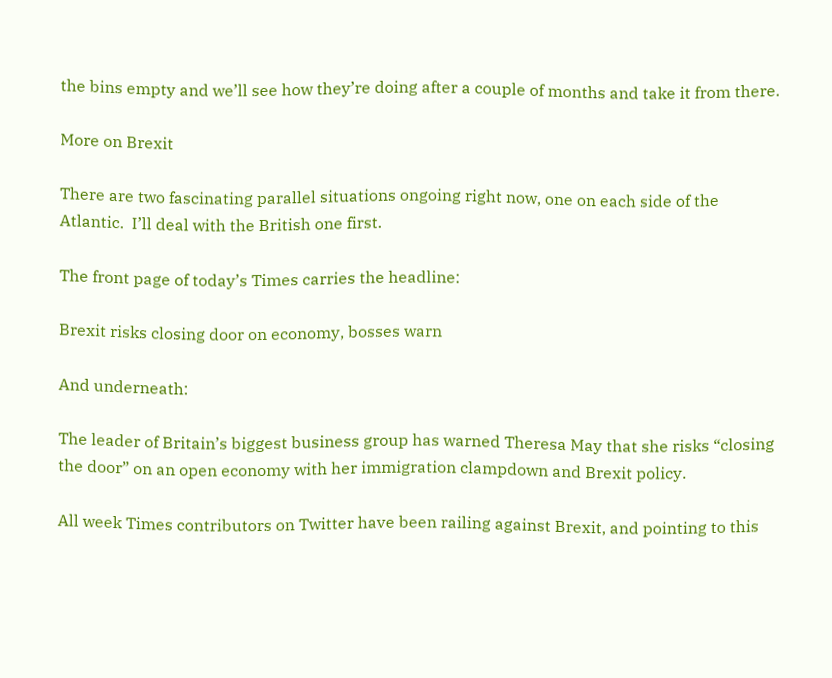the bins empty and we’ll see how they’re doing after a couple of months and take it from there.

More on Brexit

There are two fascinating parallel situations ongoing right now, one on each side of the Atlantic.  I’ll deal with the British one first.

The front page of today’s Times carries the headline:

Brexit risks closing door on economy, bosses warn

And underneath:

The leader of Britain’s biggest business group has warned Theresa May that she risks “closing the door” on an open economy with her immigration clampdown and Brexit policy.

All week Times contributors on Twitter have been railing against Brexit, and pointing to this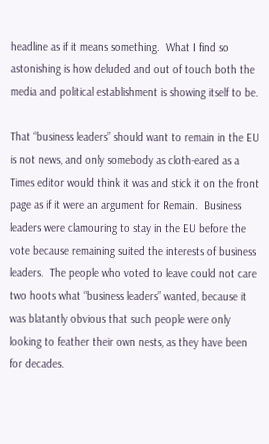headline as if it means something.  What I find so astonishing is how deluded and out of touch both the media and political establishment is showing itself to be.

That “business leaders” should want to remain in the EU is not news, and only somebody as cloth-eared as a Times editor would think it was and stick it on the front page as if it were an argument for Remain.  Business leaders were clamouring to stay in the EU before the vote because remaining suited the interests of business leaders.  The people who voted to leave could not care two hoots what “business leaders” wanted, because it was blatantly obvious that such people were only looking to feather their own nests, as they have been for decades.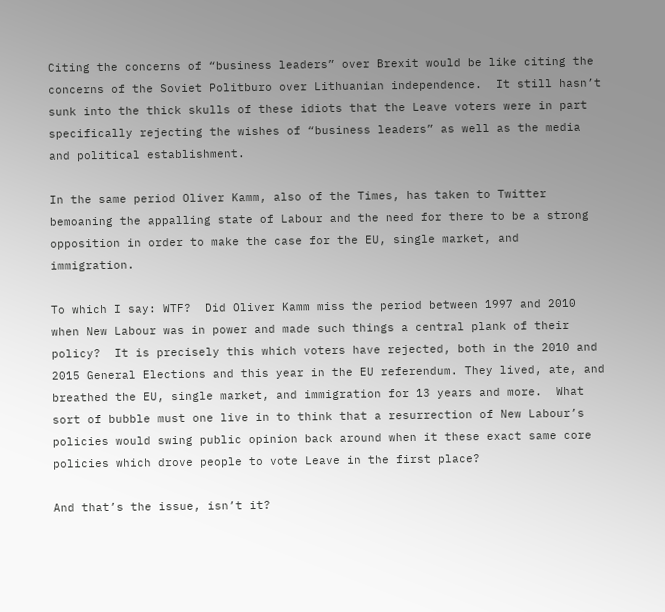Citing the concerns of “business leaders” over Brexit would be like citing the concerns of the Soviet Politburo over Lithuanian independence.  It still hasn’t sunk into the thick skulls of these idiots that the Leave voters were in part specifically rejecting the wishes of “business leaders” as well as the media and political establishment.

In the same period Oliver Kamm, also of the Times, has taken to Twitter bemoaning the appalling state of Labour and the need for there to be a strong opposition in order to make the case for the EU, single market, and immigration.

To which I say: WTF?  Did Oliver Kamm miss the period between 1997 and 2010 when New Labour was in power and made such things a central plank of their policy?  It is precisely this which voters have rejected, both in the 2010 and 2015 General Elections and this year in the EU referendum. They lived, ate, and breathed the EU, single market, and immigration for 13 years and more.  What sort of bubble must one live in to think that a resurrection of New Labour’s policies would swing public opinion back around when it these exact same core policies which drove people to vote Leave in the first place?

And that’s the issue, isn’t it?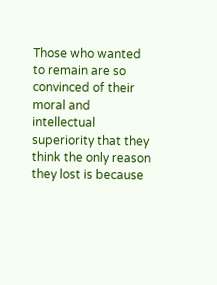Those who wanted to remain are so convinced of their moral and intellectual superiority that they think the only reason they lost is because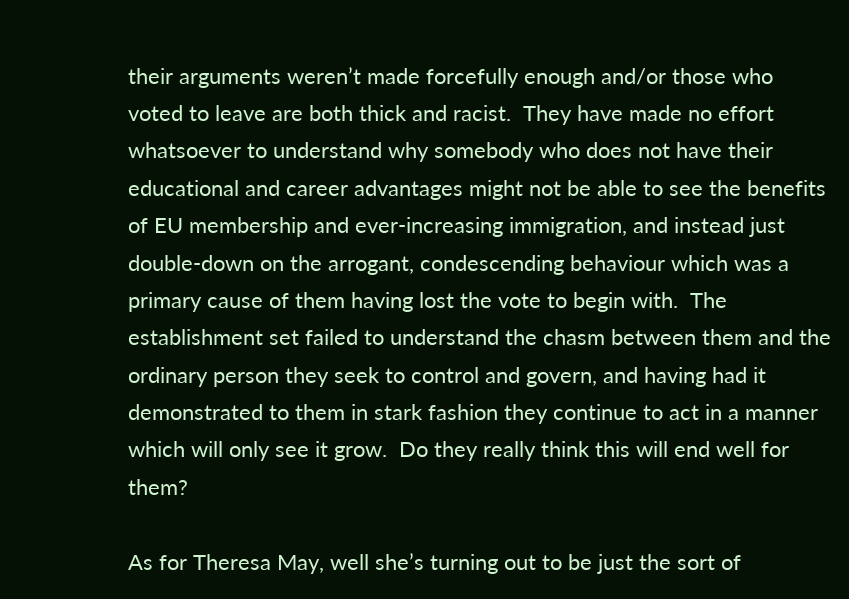their arguments weren’t made forcefully enough and/or those who voted to leave are both thick and racist.  They have made no effort whatsoever to understand why somebody who does not have their educational and career advantages might not be able to see the benefits of EU membership and ever-increasing immigration, and instead just double-down on the arrogant, condescending behaviour which was a primary cause of them having lost the vote to begin with.  The establishment set failed to understand the chasm between them and the ordinary person they seek to control and govern, and having had it demonstrated to them in stark fashion they continue to act in a manner which will only see it grow.  Do they really think this will end well for them?

As for Theresa May, well she’s turning out to be just the sort of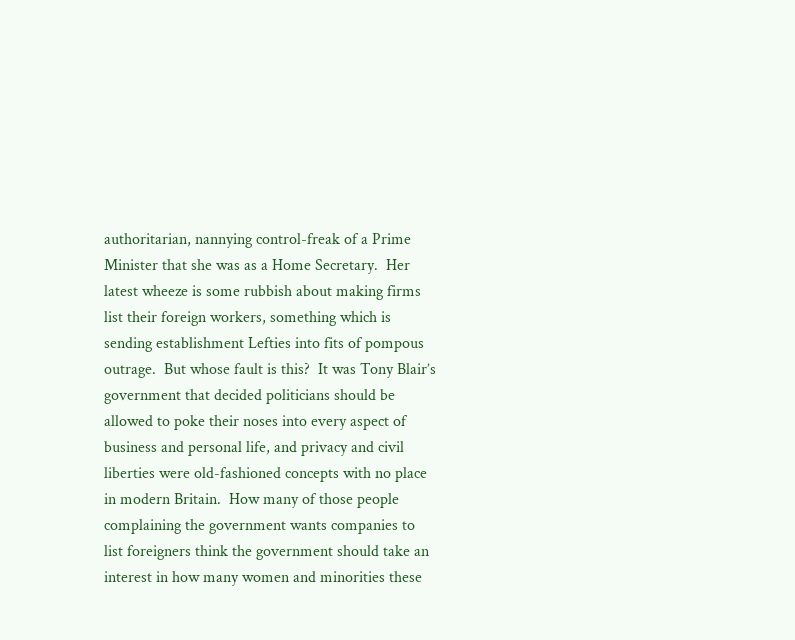authoritarian, nannying control-freak of a Prime Minister that she was as a Home Secretary.  Her latest wheeze is some rubbish about making firms list their foreign workers, something which is sending establishment Lefties into fits of pompous outrage.  But whose fault is this?  It was Tony Blair’s government that decided politicians should be allowed to poke their noses into every aspect of business and personal life, and privacy and civil liberties were old-fashioned concepts with no place in modern Britain.  How many of those people complaining the government wants companies to list foreigners think the government should take an interest in how many women and minorities these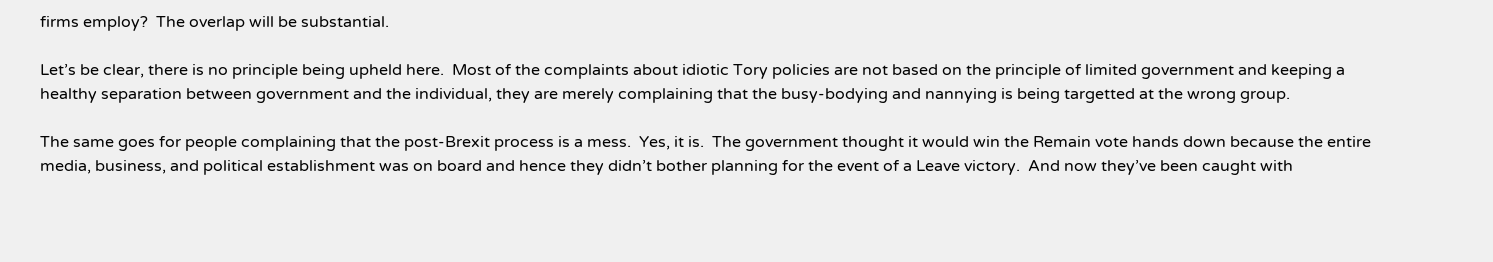firms employ?  The overlap will be substantial.

Let’s be clear, there is no principle being upheld here.  Most of the complaints about idiotic Tory policies are not based on the principle of limited government and keeping a healthy separation between government and the individual, they are merely complaining that the busy-bodying and nannying is being targetted at the wrong group.

The same goes for people complaining that the post-Brexit process is a mess.  Yes, it is.  The government thought it would win the Remain vote hands down because the entire media, business, and political establishment was on board and hence they didn’t bother planning for the event of a Leave victory.  And now they’ve been caught with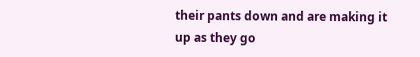their pants down and are making it up as they go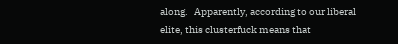along.   Apparently, according to our liberal elite, this clusterfuck means that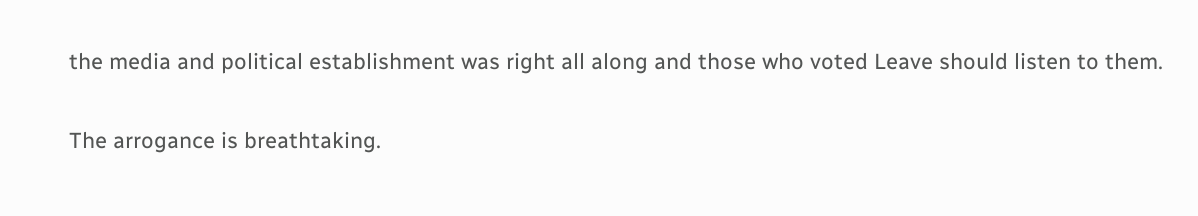the media and political establishment was right all along and those who voted Leave should listen to them.

The arrogance is breathtaking.